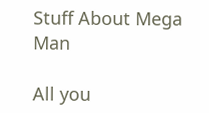Stuff About Mega Man

All you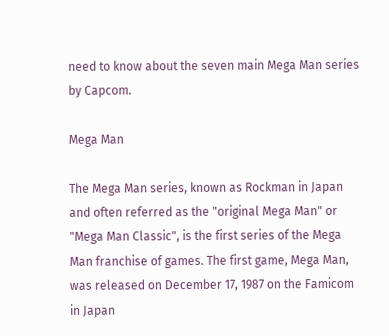need to know about the seven main Mega Man series by Capcom.

Mega Man

The Mega Man series, known as Rockman in Japan and often referred as the "original Mega Man" or "Mega Man Classic", is the first series of the Mega Man franchise of games. The first game, Mega Man, was released on December 17, 1987 on the Famicom in Japan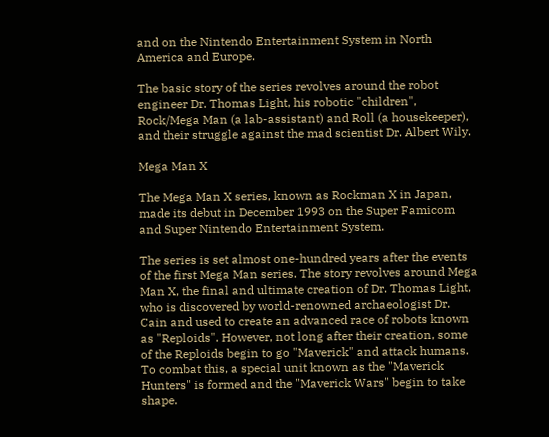and on the Nintendo Entertainment System in North America and Europe.

The basic story of the series revolves around the robot engineer Dr. Thomas Light, his robotic "children", Rock/Mega Man (a lab-assistant) and Roll (a housekeeper), and their struggle against the mad scientist Dr. Albert Wily.

Mega Man X

The Mega Man X series, known as Rockman X in Japan, made its debut in December 1993 on the Super Famicom and Super Nintendo Entertainment System.

The series is set almost one-hundred years after the events of the first Mega Man series. The story revolves around Mega Man X, the final and ultimate creation of Dr. Thomas Light, who is discovered by world-renowned archaeologist Dr. Cain and used to create an advanced race of robots known as "Reploids". However, not long after their creation, some of the Reploids begin to go "Maverick" and attack humans. To combat this, a special unit known as the "Maverick Hunters" is formed and the "Maverick Wars" begin to take shape.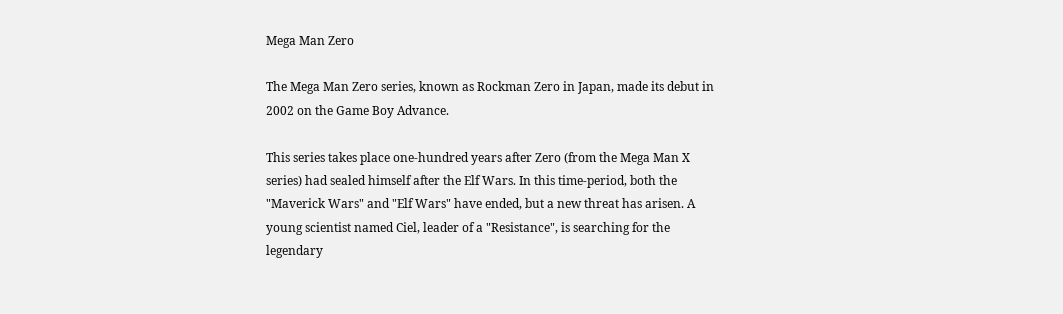Mega Man Zero

The Mega Man Zero series, known as Rockman Zero in Japan, made its debut in 2002 on the Game Boy Advance.

This series takes place one-hundred years after Zero (from the Mega Man X series) had sealed himself after the Elf Wars. In this time-period, both the "Maverick Wars" and "Elf Wars" have ended, but a new threat has arisen. A young scientist named Ciel, leader of a "Resistance", is searching for the legendary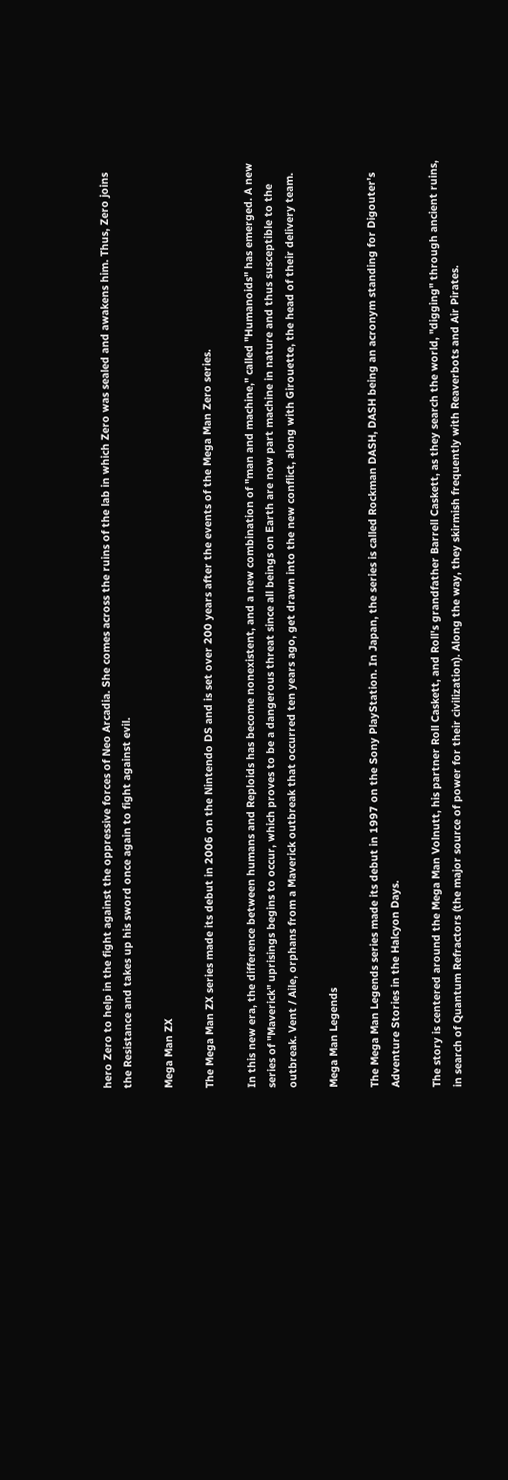hero Zero to help in the fight against the oppressive forces of Neo Arcadia. She comes across the ruins of the lab in which Zero was sealed and awakens him. Thus, Zero joins the Resistance and takes up his sword once again to fight against evil.

Mega Man ZX

The Mega Man ZX series made its debut in 2006 on the Nintendo DS and is set over 200 years after the events of the Mega Man Zero series.

In this new era, the difference between humans and Reploids has become nonexistent, and a new combination of "man and machine," called "Humanoids" has emerged. A new series of "Maverick" uprisings begins to occur, which proves to be a dangerous threat since all beings on Earth are now part machine in nature and thus susceptible to the outbreak. Vent / Aile, orphans from a Maverick outbreak that occurred ten years ago, get drawn into the new conflict, along with Girouette, the head of their delivery team.

Mega Man Legends

The Mega Man Legends series made its debut in 1997 on the Sony PlayStation. In Japan, the series is called Rockman DASH, DASH being an acronym standing for Digouter's Adventure Stories in the Halcyon Days.

The story is centered around the Mega Man Volnutt, his partner Roll Caskett, and Roll's grandfather Barrell Caskett, as they search the world, "digging" through ancient ruins, in search of Quantum Refractors (the major source of power for their civilization). Along the way, they skirmish frequently with Reaverbots and Air Pirates.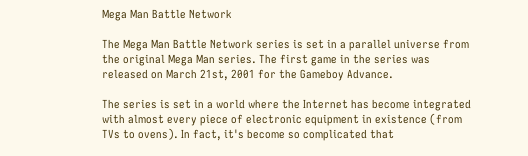Mega Man Battle Network

The Mega Man Battle Network series is set in a parallel universe from the original Mega Man series. The first game in the series was released on March 21st, 2001 for the Gameboy Advance.

The series is set in a world where the Internet has become integrated with almost every piece of electronic equipment in existence (from TVs to ovens). In fact, it's become so complicated that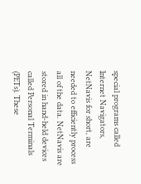special programs called Internet Navigators, NetNavis for short, are needed to efficiently process all of the data. NetNavis are stored in hand-held devices called Personal Terminals (PETs). These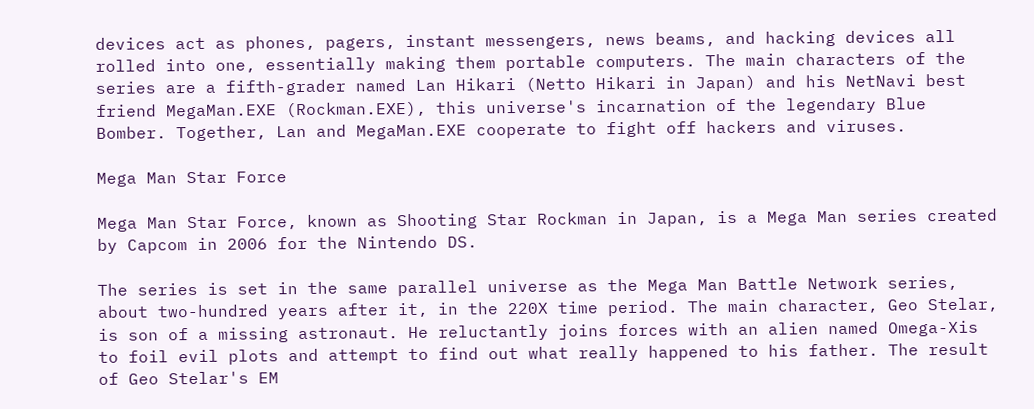devices act as phones, pagers, instant messengers, news beams, and hacking devices all rolled into one, essentially making them portable computers. The main characters of the series are a fifth-grader named Lan Hikari (Netto Hikari in Japan) and his NetNavi best friend MegaMan.EXE (Rockman.EXE), this universe's incarnation of the legendary Blue Bomber. Together, Lan and MegaMan.EXE cooperate to fight off hackers and viruses.

Mega Man Star Force

Mega Man Star Force, known as Shooting Star Rockman in Japan, is a Mega Man series created by Capcom in 2006 for the Nintendo DS.

The series is set in the same parallel universe as the Mega Man Battle Network series, about two-hundred years after it, in the 220X time period. The main character, Geo Stelar, is son of a missing astronaut. He reluctantly joins forces with an alien named Omega-Xis to foil evil plots and attempt to find out what really happened to his father. The result of Geo Stelar's EM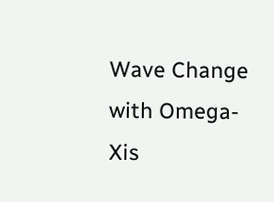Wave Change with Omega-Xis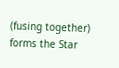(fusing together) forms the Star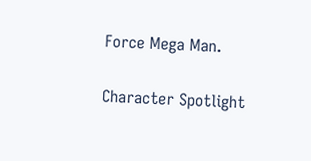Force Mega Man.

Character Spotlight